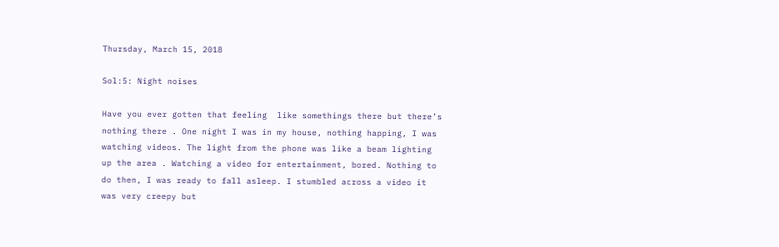Thursday, March 15, 2018

Sol:5: Night noises

Have you ever gotten that feeling  like somethings there but there’s nothing there . One night I was in my house, nothing happing, I was watching videos. The light from the phone was like a beam lighting up the area . Watching a video for entertainment, bored. Nothing to do then, I was ready to fall asleep. I stumbled across a video it was very creepy but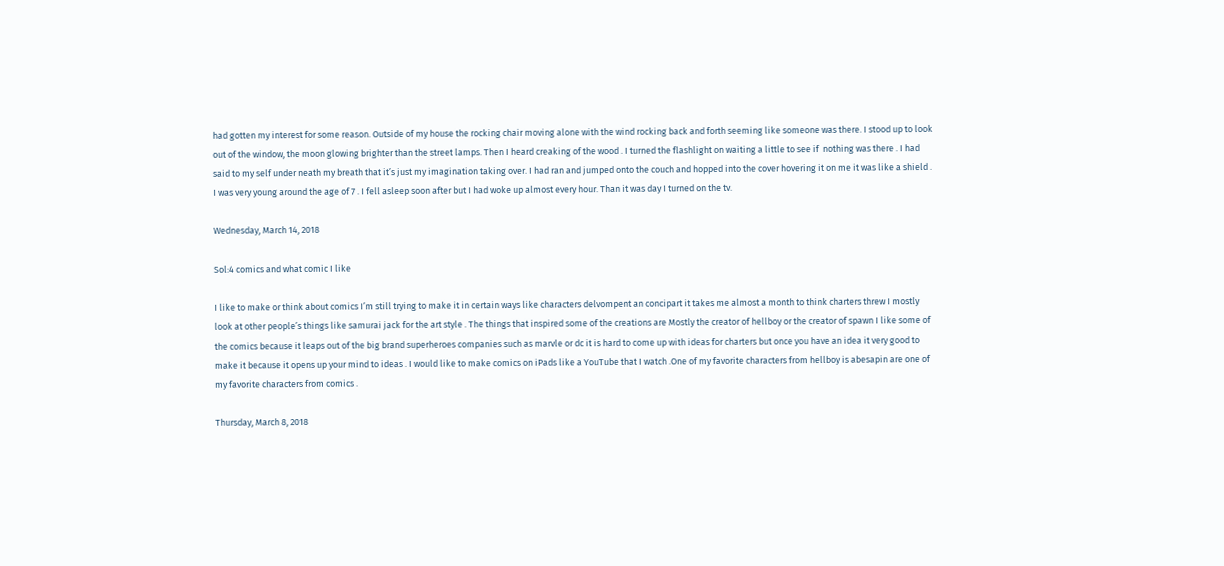had gotten my interest for some reason. Outside of my house the rocking chair moving alone with the wind rocking back and forth seeming like someone was there. I stood up to look out of the window, the moon glowing brighter than the street lamps. Then I heard creaking of the wood . I turned the flashlight on waiting a little to see if  nothing was there . I had said to my self under neath my breath that it’s just my imagination taking over. I had ran and jumped onto the couch and hopped into the cover hovering it on me it was like a shield . I was very young around the age of 7 . I fell asleep soon after but I had woke up almost every hour. Than it was day I turned on the tv.

Wednesday, March 14, 2018

Sol:4 comics and what comic I like

I like to make or think about comics I’m still trying to make it in certain ways like characters delvompent an concipart it takes me almost a month to think charters threw I mostly look at other people’s things like samurai jack for the art style . The things that inspired some of the creations are Mostly the creator of hellboy or the creator of spawn I like some of the comics because it leaps out of the big brand superheroes companies such as marvle or dc it is hard to come up with ideas for charters but once you have an idea it very good to make it because it opens up your mind to ideas . I would like to make comics on iPads like a YouTube that I watch .One of my favorite characters from hellboy is abesapin are one of my favorite characters from comics .

Thursday, March 8, 2018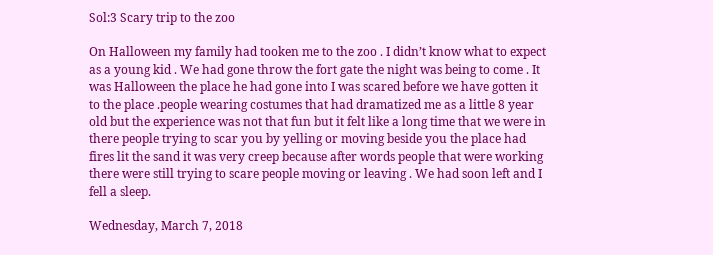Sol:3 Scary trip to the zoo

On Halloween my family had tooken me to the zoo . I didn’t know what to expect as a young kid . We had gone throw the fort gate the night was being to come . It was Halloween the place he had gone into I was scared before we have gotten it to the place .people wearing costumes that had dramatized me as a little 8 year old but the experience was not that fun but it felt like a long time that we were in there people trying to scar you by yelling or moving beside you the place had fires lit the sand it was very creep because after words people that were working there were still trying to scare people moving or leaving . We had soon left and I fell a sleep.

Wednesday, March 7, 2018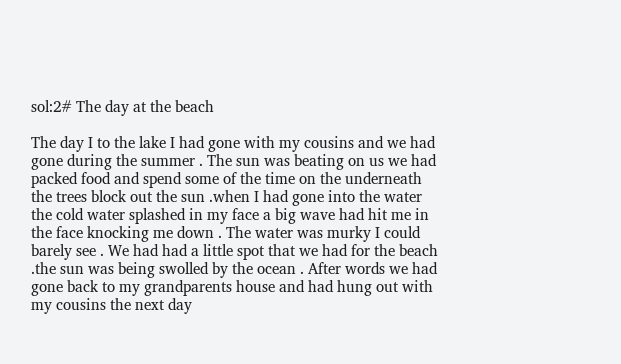sol:2# The day at the beach

The day I to the lake I had gone with my cousins and we had gone during the summer . The sun was beating on us we had packed food and spend some of the time on the underneath the trees block out the sun .when I had gone into the water the cold water splashed in my face a big wave had hit me in the face knocking me down . The water was murky I could barely see . We had had a little spot that we had for the beach .the sun was being swolled by the ocean . After words we had gone back to my grandparents house and had hung out with my cousins the next day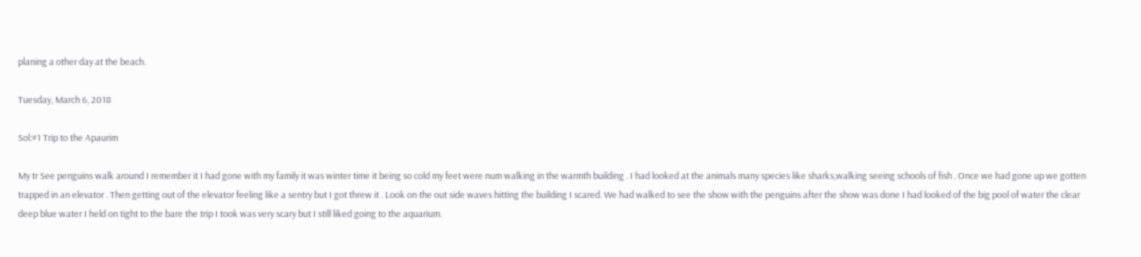planing a other day at the beach.

Tuesday, March 6, 2018

Sol:#1 Trip to the Apaurim

My tr See penguins walk around I remember it I had gone with my family it was winter time it being so cold my feet were num walking in the warmth building . I had looked at the animals many species like sharks,walking seeing schools of fish . Once we had gone up we gotten trapped in an elevator . Then getting out of the elevator feeling like a sentry but I got threw it . Look on the out side waves hitting the building I scared. We had walked to see the show with the penguins after the show was done I had looked of the big pool of water the clear deep blue water I held on tight to the bare the trip I took was very scary but I still liked going to the aquarium.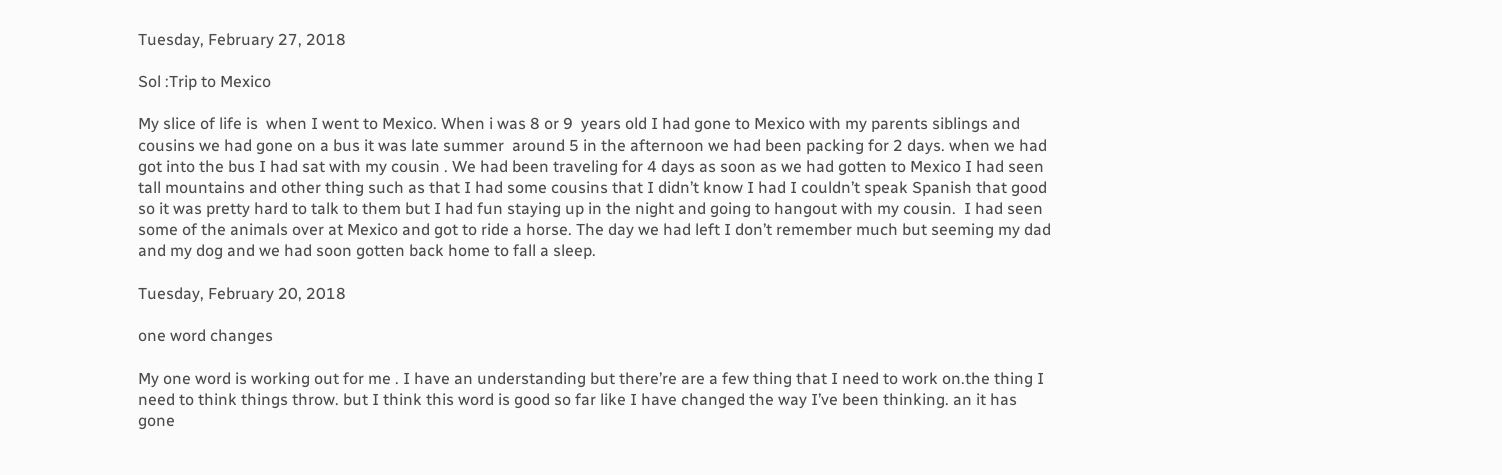Tuesday, February 27, 2018

Sol :Trip to Mexico

My slice of life is  when I went to Mexico. When i was 8 or 9  years old I had gone to Mexico with my parents siblings and cousins we had gone on a bus it was late summer  around 5 in the afternoon we had been packing for 2 days. when we had got into the bus I had sat with my cousin . We had been traveling for 4 days as soon as we had gotten to Mexico I had seen tall mountains and other thing such as that I had some cousins that I didn’t know I had I couldn’t speak Spanish that good so it was pretty hard to talk to them but I had fun staying up in the night and going to hangout with my cousin.  I had seen some of the animals over at Mexico and got to ride a horse. The day we had left I don’t remember much but seeming my dad and my dog and we had soon gotten back home to fall a sleep.

Tuesday, February 20, 2018

one word changes

My one word is working out for me . I have an understanding but there’re are a few thing that I need to work on.the thing I need to think things throw. but I think this word is good so far like I have changed the way I’ve been thinking. an it has gone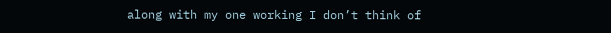along with my one working I don’t think of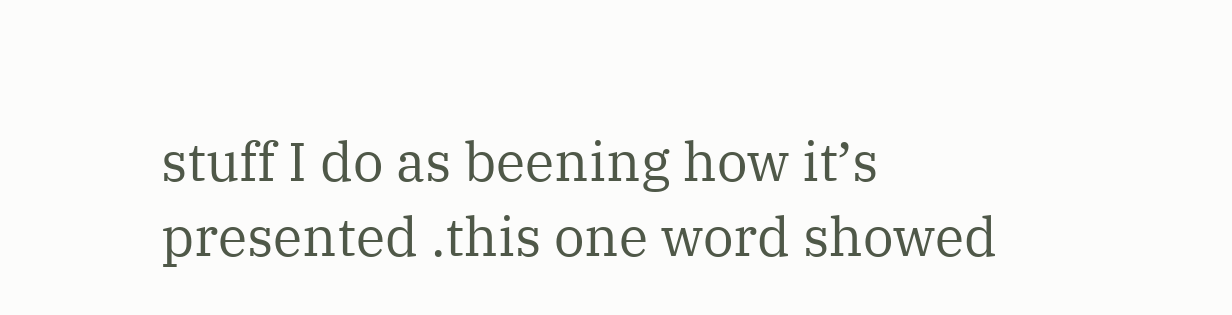stuff I do as beening how it’s presented .this one word showed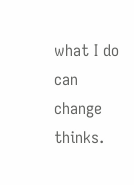what I do can change thinks.